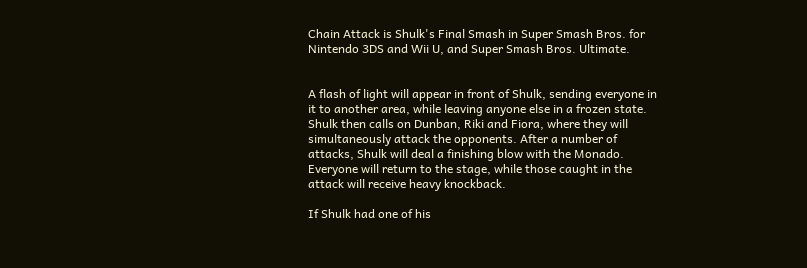Chain Attack is Shulk's Final Smash in Super Smash Bros. for Nintendo 3DS and Wii U, and Super Smash Bros. Ultimate.


A flash of light will appear in front of Shulk, sending everyone in it to another area, while leaving anyone else in a frozen state. Shulk then calls on Dunban, Riki and Fiora, where they will simultaneously attack the opponents. After a number of attacks, Shulk will deal a finishing blow with the Monado. Everyone will return to the stage, while those caught in the attack will receive heavy knockback.

If Shulk had one of his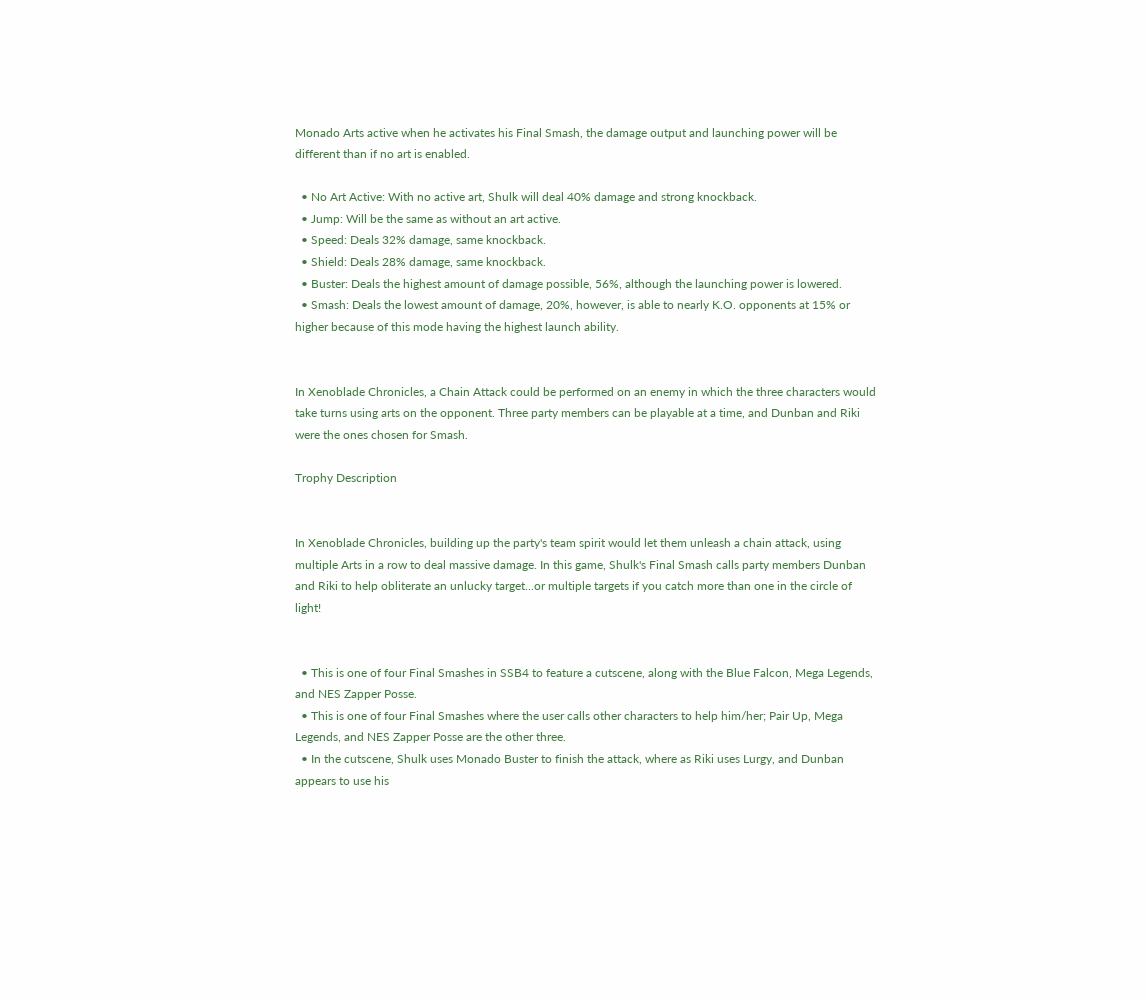Monado Arts active when he activates his Final Smash, the damage output and launching power will be different than if no art is enabled.

  • No Art Active: With no active art, Shulk will deal 40% damage and strong knockback.
  • Jump: Will be the same as without an art active.
  • Speed: Deals 32% damage, same knockback.
  • Shield: Deals 28% damage, same knockback.
  • Buster: Deals the highest amount of damage possible, 56%, although the launching power is lowered.
  • Smash: Deals the lowest amount of damage, 20%, however, is able to nearly K.O. opponents at 15% or higher because of this mode having the highest launch ability.


In Xenoblade Chronicles, a Chain Attack could be performed on an enemy in which the three characters would take turns using arts on the opponent. Three party members can be playable at a time, and Dunban and Riki were the ones chosen for Smash.

Trophy Description


In Xenoblade Chronicles, building up the party's team spirit would let them unleash a chain attack, using multiple Arts in a row to deal massive damage. In this game, Shulk's Final Smash calls party members Dunban and Riki to help obliterate an unlucky target...or multiple targets if you catch more than one in the circle of light!


  • This is one of four Final Smashes in SSB4 to feature a cutscene, along with the Blue Falcon, Mega Legends, and NES Zapper Posse.
  • This is one of four Final Smashes where the user calls other characters to help him/her; Pair Up, Mega Legends, and NES Zapper Posse are the other three.
  • In the cutscene, Shulk uses Monado Buster to finish the attack, where as Riki uses Lurgy, and Dunban appears to use his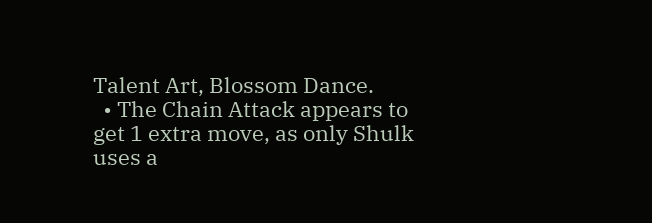Talent Art, Blossom Dance.
  • The Chain Attack appears to get 1 extra move, as only Shulk uses a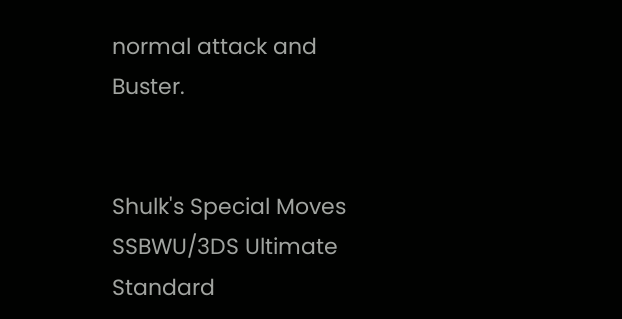normal attack and Buster.


Shulk's Special Moves
SSBWU/3DS Ultimate
Standard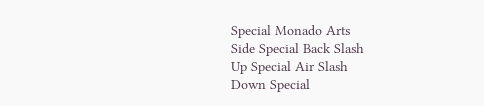Special Monado Arts
Side Special Back Slash
Up Special Air Slash
Down Special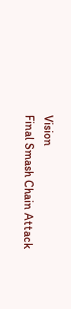Vision
Final Smash Chain Attack